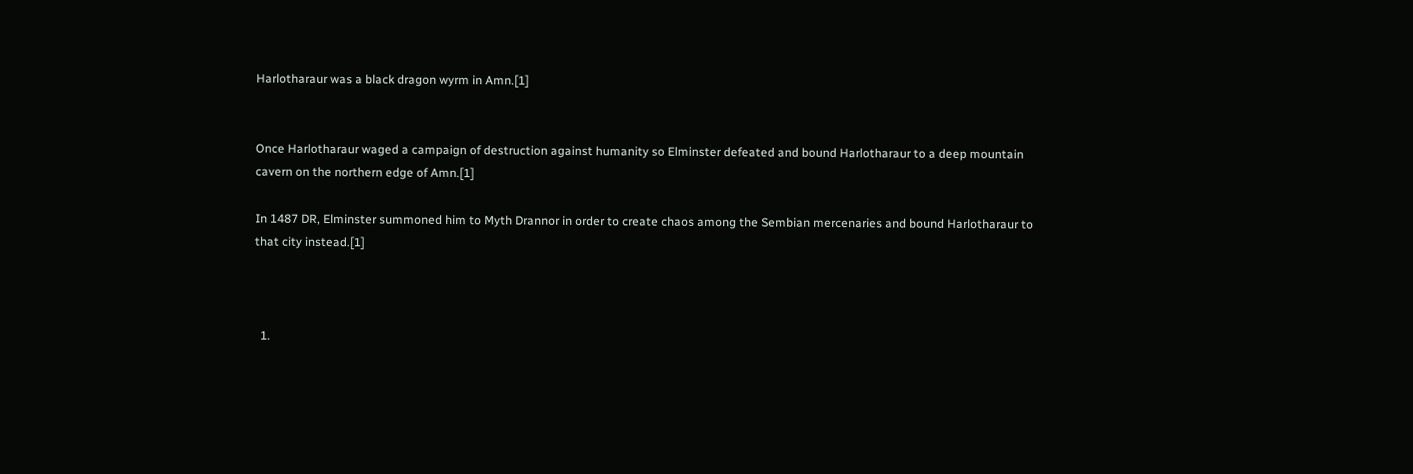Harlotharaur was a black dragon wyrm in Amn.[1]


Once Harlotharaur waged a campaign of destruction against humanity so Elminster defeated and bound Harlotharaur to a deep mountain cavern on the northern edge of Amn.[1]

In 1487 DR, Elminster summoned him to Myth Drannor in order to create chaos among the Sembian mercenaries and bound Harlotharaur to that city instead.[1]



  1.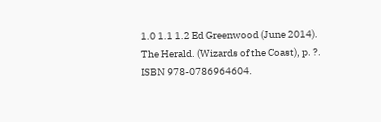1.0 1.1 1.2 Ed Greenwood (June 2014). The Herald. (Wizards of the Coast), p. ?. ISBN 978-0786964604.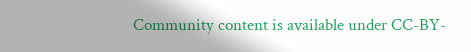Community content is available under CC-BY-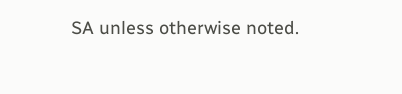SA unless otherwise noted.